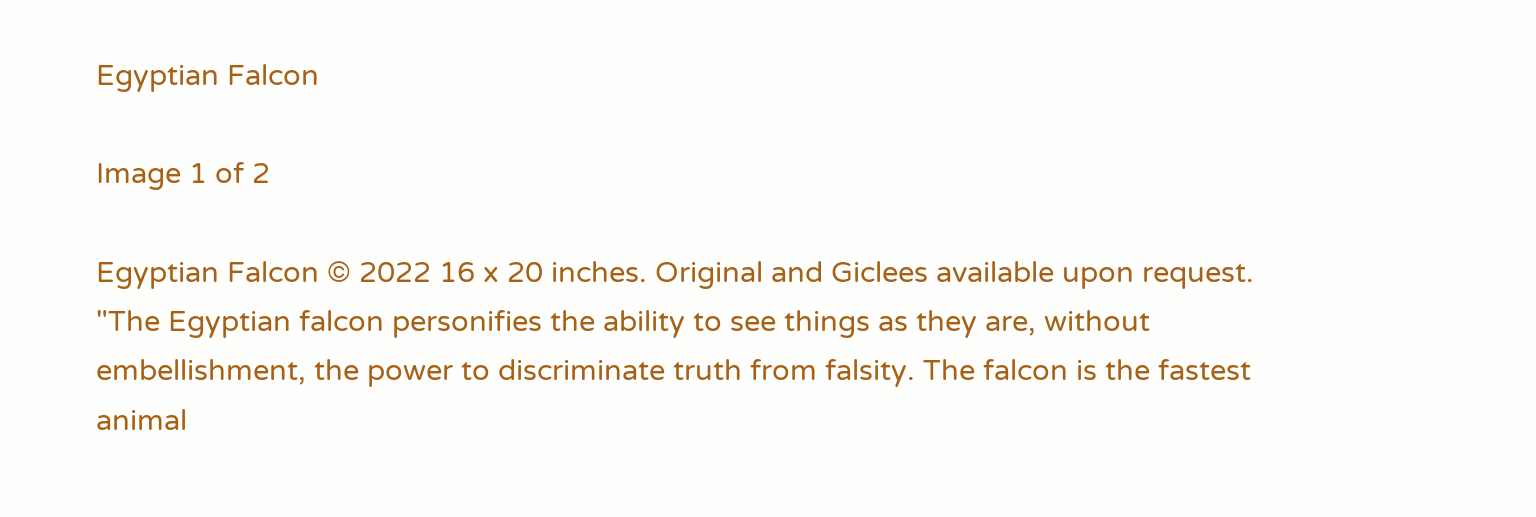Egyptian Falcon

Image 1 of 2

Egyptian Falcon © 2022 16 x 20 inches. Original and Giclees available upon request. "The Egyptian falcon personifies the ability to see things as they are, without embellishment, the power to discriminate truth from falsity. The falcon is the fastest animal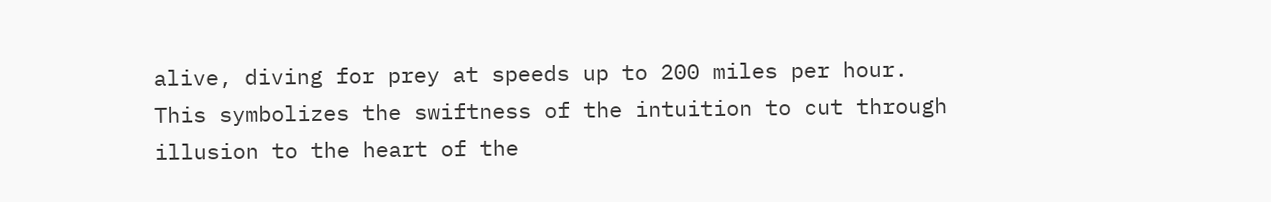alive, diving for prey at speeds up to 200 miles per hour. This symbolizes the swiftness of the intuition to cut through illusion to the heart of the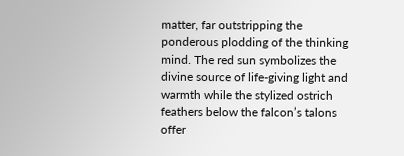matter, far outstripping the ponderous plodding of the thinking mind. The red sun symbolizes the divine source of life-giving light and warmth while the stylized ostrich feathers below the falcon’s talons offer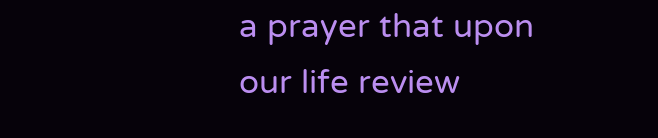a prayer that upon our life review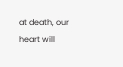at death, our heart will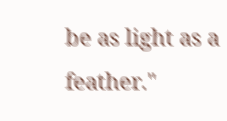be as light as a feather."